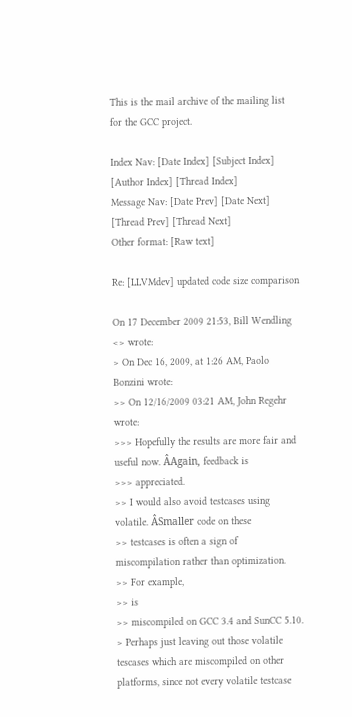This is the mail archive of the mailing list for the GCC project.

Index Nav: [Date Index] [Subject Index] [Author Index] [Thread Index]
Message Nav: [Date Prev] [Date Next] [Thread Prev] [Thread Next]
Other format: [Raw text]

Re: [LLVMdev] updated code size comparison

On 17 December 2009 21:53, Bill Wendling <> wrote:
> On Dec 16, 2009, at 1:26 AM, Paolo Bonzini wrote:
>> On 12/16/2009 03:21 AM, John Regehr wrote:
>>> Hopefully the results are more fair and useful now. ÂAgain, feedback is
>>> appreciated.
>> I would also avoid testcases using volatile. ÂSmaller code on these
>> testcases is often a sign of miscompilation rather than optimization.
>> For example,
>> is
>> miscompiled on GCC 3.4 and SunCC 5.10.
> Perhaps just leaving out those volatile tescases which are miscompiled on other platforms, since not every volatile testcase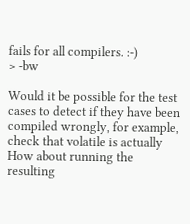fails for all compilers. :-)
> -bw

Would it be possible for the test cases to detect if they have been
compiled wrongly, for example, check that volatile is actually
How about running the resulting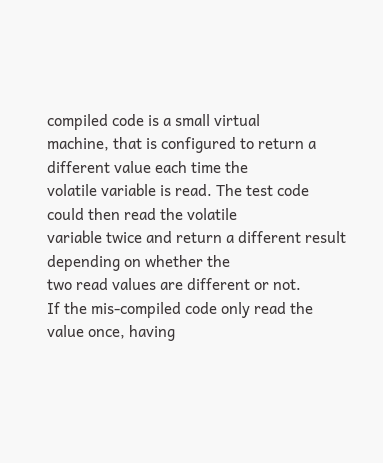compiled code is a small virtual
machine, that is configured to return a different value each time the
volatile variable is read. The test code could then read the volatile
variable twice and return a different result depending on whether the
two read values are different or not.
If the mis-compiled code only read the value once, having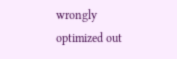wrongly
optimized out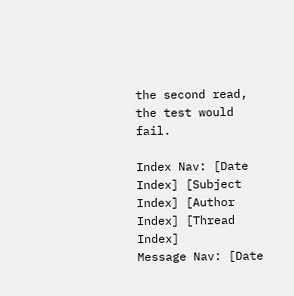the second read, the test would fail.

Index Nav: [Date Index] [Subject Index] [Author Index] [Thread Index]
Message Nav: [Date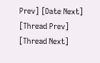Prev] [Date Next] [Thread Prev] [Thread Next]